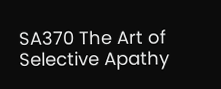SA370 The Art of Selective Apathy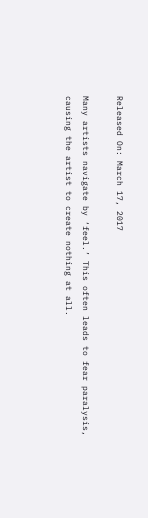Released On: March 17, 2017

Many artists navigate by ‘feel.’ This often leads to fear paralysis, causing the artist to create nothing at all.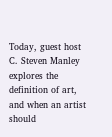Today, guest host C. Steven Manley explores the definition of art, and when an artist should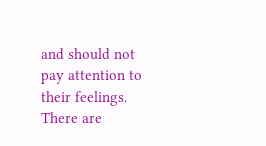and should not pay attention to their feelings. There are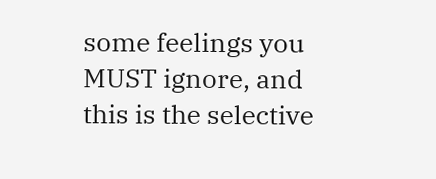some feelings you MUST ignore, and this is the selective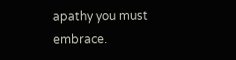apathy you must embrace.